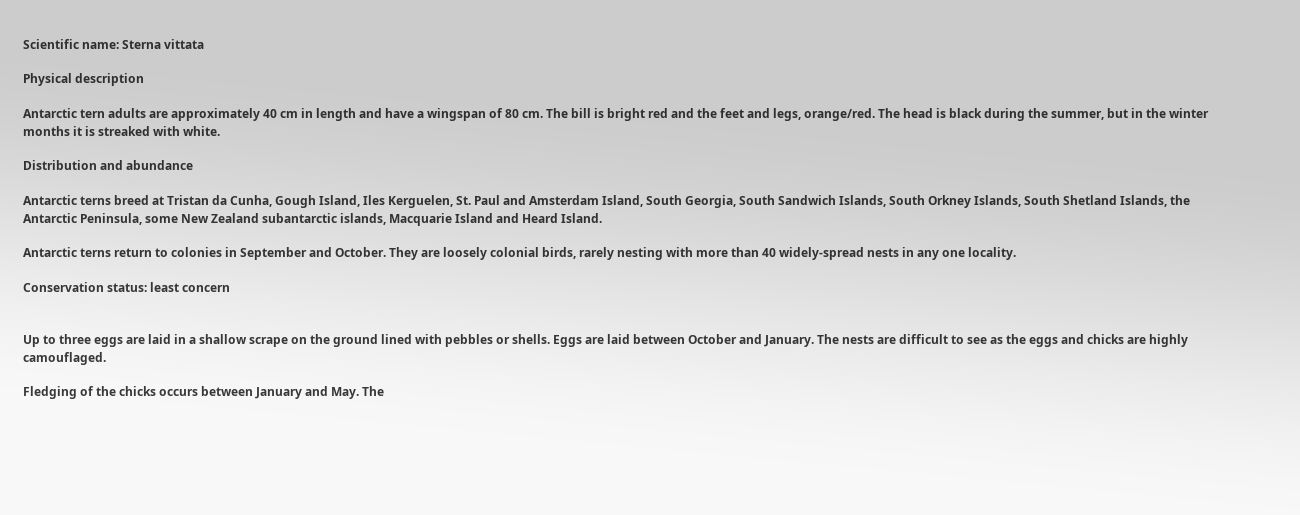Scientific name: Sterna vittata

Physical description

Antarctic tern adults are approximately 40 cm in length and have a wingspan of 80 cm. The bill is bright red and the feet and legs, orange/red. The head is black during the summer, but in the winter months it is streaked with white.

Distribution and abundance

Antarctic terns breed at Tristan da Cunha, Gough Island, Iles Kerguelen, St. Paul and Amsterdam Island, South Georgia, South Sandwich Islands, South Orkney Islands, South Shetland Islands, the Antarctic Peninsula, some New Zealand subantarctic islands, Macquarie Island and Heard Island.

Antarctic terns return to colonies in September and October. They are loosely colonial birds, rarely nesting with more than 40 widely-spread nests in any one locality.

Conservation status: least concern


Up to three eggs are laid in a shallow scrape on the ground lined with pebbles or shells. Eggs are laid between October and January. The nests are difficult to see as the eggs and chicks are highly camouflaged.

Fledging of the chicks occurs between January and May. The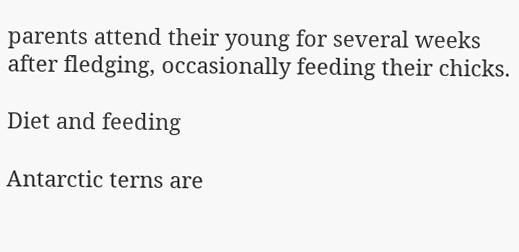parents attend their young for several weeks after fledging, occasionally feeding their chicks.

Diet and feeding

Antarctic terns are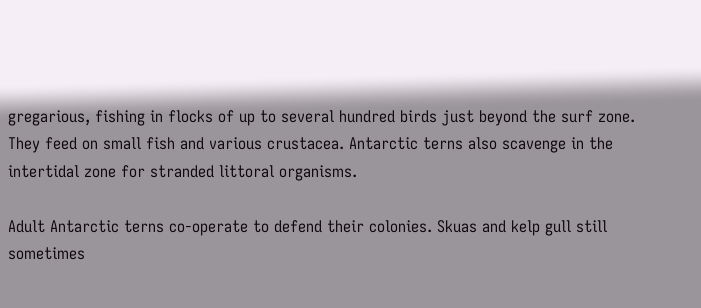gregarious, fishing in flocks of up to several hundred birds just beyond the surf zone. They feed on small fish and various crustacea. Antarctic terns also scavenge in the intertidal zone for stranded littoral organisms.

Adult Antarctic terns co-operate to defend their colonies. Skuas and kelp gull still sometimes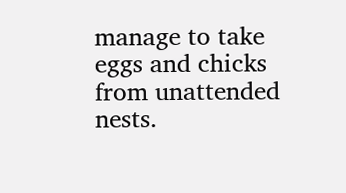manage to take eggs and chicks from unattended nests.